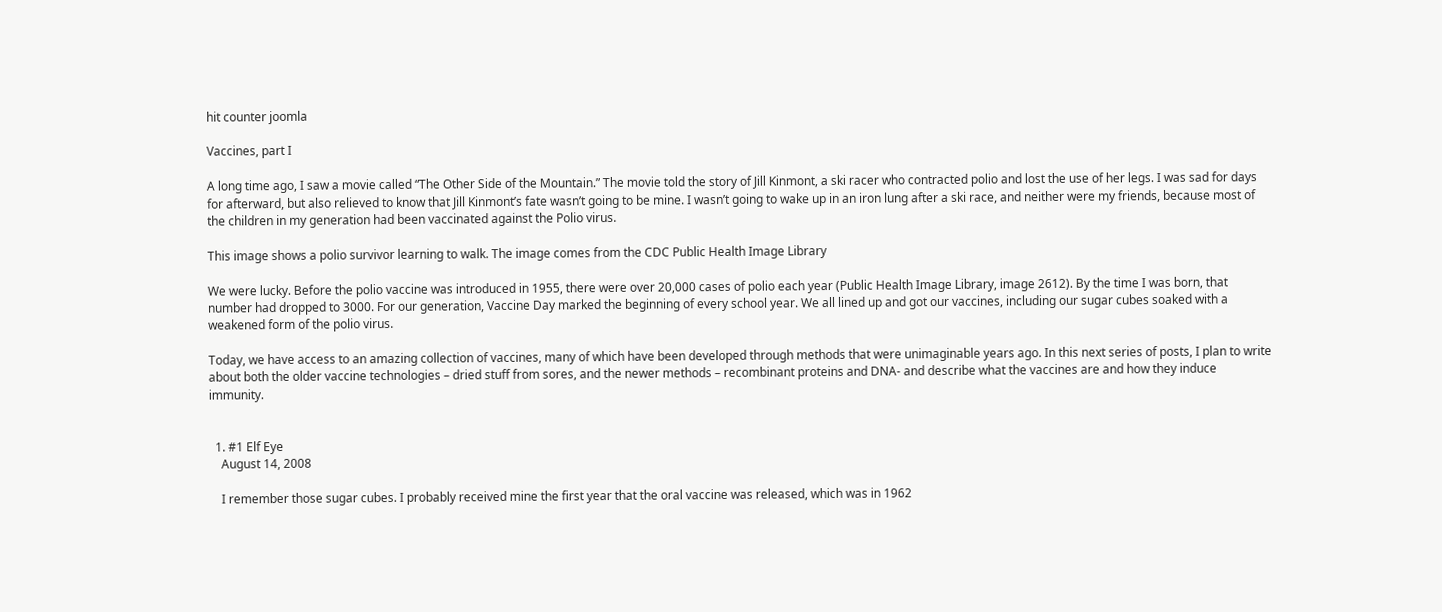hit counter joomla

Vaccines, part I

A long time ago, I saw a movie called “The Other Side of the Mountain.” The movie told the story of Jill Kinmont, a ski racer who contracted polio and lost the use of her legs. I was sad for days for afterward, but also relieved to know that Jill Kinmont’s fate wasn’t going to be mine. I wasn’t going to wake up in an iron lung after a ski race, and neither were my friends, because most of the children in my generation had been vaccinated against the Polio virus.

This image shows a polio survivor learning to walk. The image comes from the CDC Public Health Image Library

We were lucky. Before the polio vaccine was introduced in 1955, there were over 20,000 cases of polio each year (Public Health Image Library, image 2612). By the time I was born, that number had dropped to 3000. For our generation, Vaccine Day marked the beginning of every school year. We all lined up and got our vaccines, including our sugar cubes soaked with a weakened form of the polio virus.

Today, we have access to an amazing collection of vaccines, many of which have been developed through methods that were unimaginable years ago. In this next series of posts, I plan to write about both the older vaccine technologies – dried stuff from sores, and the newer methods – recombinant proteins and DNA- and describe what the vaccines are and how they induce immunity.


  1. #1 Elf Eye
    August 14, 2008

    I remember those sugar cubes. I probably received mine the first year that the oral vaccine was released, which was in 1962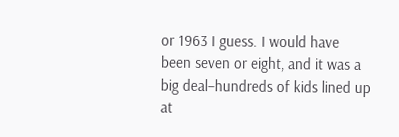or 1963 I guess. I would have been seven or eight, and it was a big deal–hundreds of kids lined up at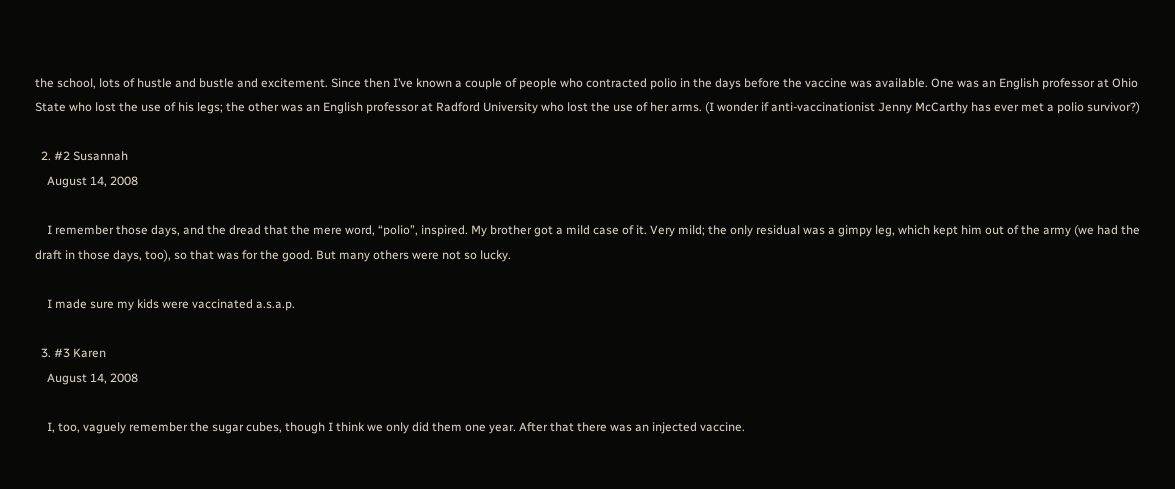the school, lots of hustle and bustle and excitement. Since then I’ve known a couple of people who contracted polio in the days before the vaccine was available. One was an English professor at Ohio State who lost the use of his legs; the other was an English professor at Radford University who lost the use of her arms. (I wonder if anti-vaccinationist Jenny McCarthy has ever met a polio survivor?)

  2. #2 Susannah
    August 14, 2008

    I remember those days, and the dread that the mere word, “polio”, inspired. My brother got a mild case of it. Very mild; the only residual was a gimpy leg, which kept him out of the army (we had the draft in those days, too), so that was for the good. But many others were not so lucky.

    I made sure my kids were vaccinated a.s.a.p.

  3. #3 Karen
    August 14, 2008

    I, too, vaguely remember the sugar cubes, though I think we only did them one year. After that there was an injected vaccine.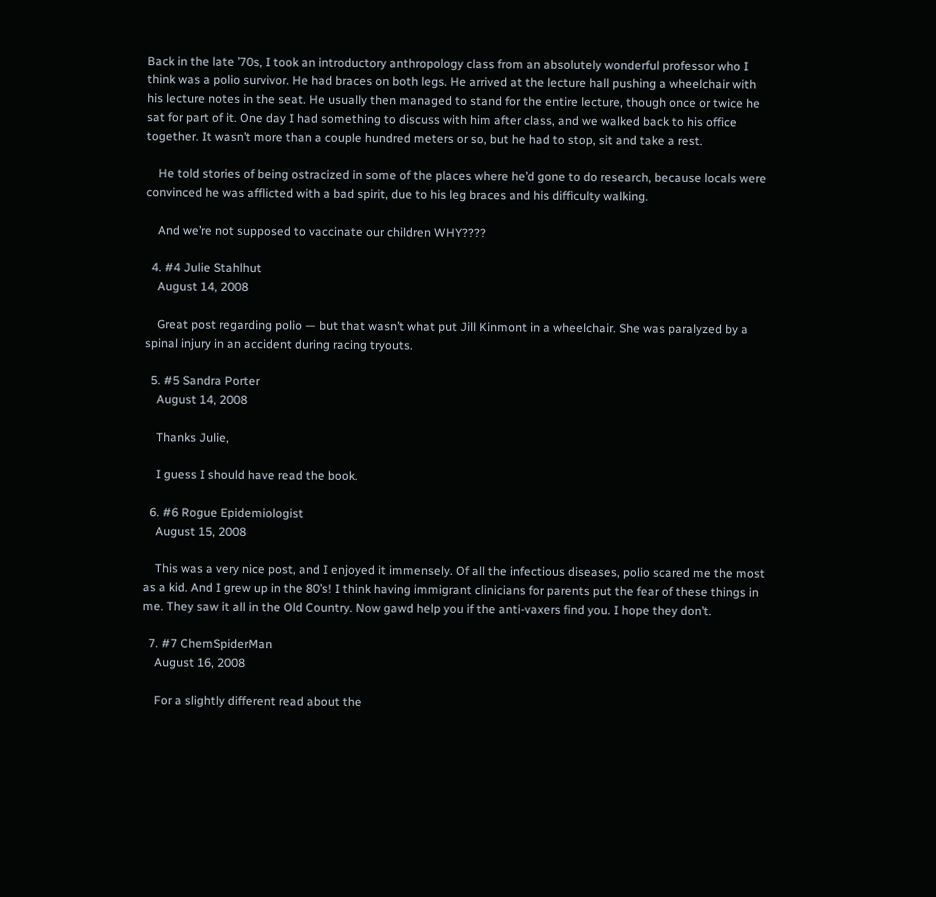Back in the late ’70s, I took an introductory anthropology class from an absolutely wonderful professor who I think was a polio survivor. He had braces on both legs. He arrived at the lecture hall pushing a wheelchair with his lecture notes in the seat. He usually then managed to stand for the entire lecture, though once or twice he sat for part of it. One day I had something to discuss with him after class, and we walked back to his office together. It wasn’t more than a couple hundred meters or so, but he had to stop, sit and take a rest.

    He told stories of being ostracized in some of the places where he’d gone to do research, because locals were convinced he was afflicted with a bad spirit, due to his leg braces and his difficulty walking.

    And we’re not supposed to vaccinate our children WHY????

  4. #4 Julie Stahlhut
    August 14, 2008

    Great post regarding polio — but that wasn’t what put Jill Kinmont in a wheelchair. She was paralyzed by a spinal injury in an accident during racing tryouts.

  5. #5 Sandra Porter
    August 14, 2008

    Thanks Julie,

    I guess I should have read the book.

  6. #6 Rogue Epidemiologist
    August 15, 2008

    This was a very nice post, and I enjoyed it immensely. Of all the infectious diseases, polio scared me the most as a kid. And I grew up in the 80’s! I think having immigrant clinicians for parents put the fear of these things in me. They saw it all in the Old Country. Now gawd help you if the anti-vaxers find you. I hope they don’t.

  7. #7 ChemSpiderMan
    August 16, 2008

    For a slightly different read about the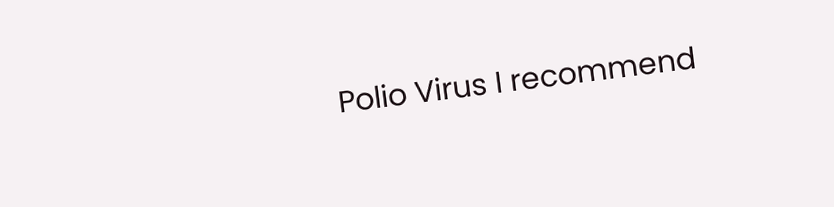Polio Virus I recommend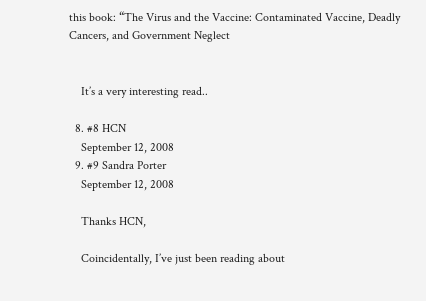this book: “The Virus and the Vaccine: Contaminated Vaccine, Deadly Cancers, and Government Neglect


    It’s a very interesting read..

  8. #8 HCN
    September 12, 2008
  9. #9 Sandra Porter
    September 12, 2008

    Thanks HCN,

    Coincidentally, I’ve just been reading about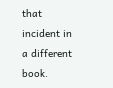that incident in a different book.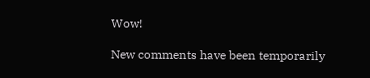Wow!

New comments have been temporarily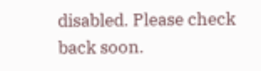disabled. Please check back soon.